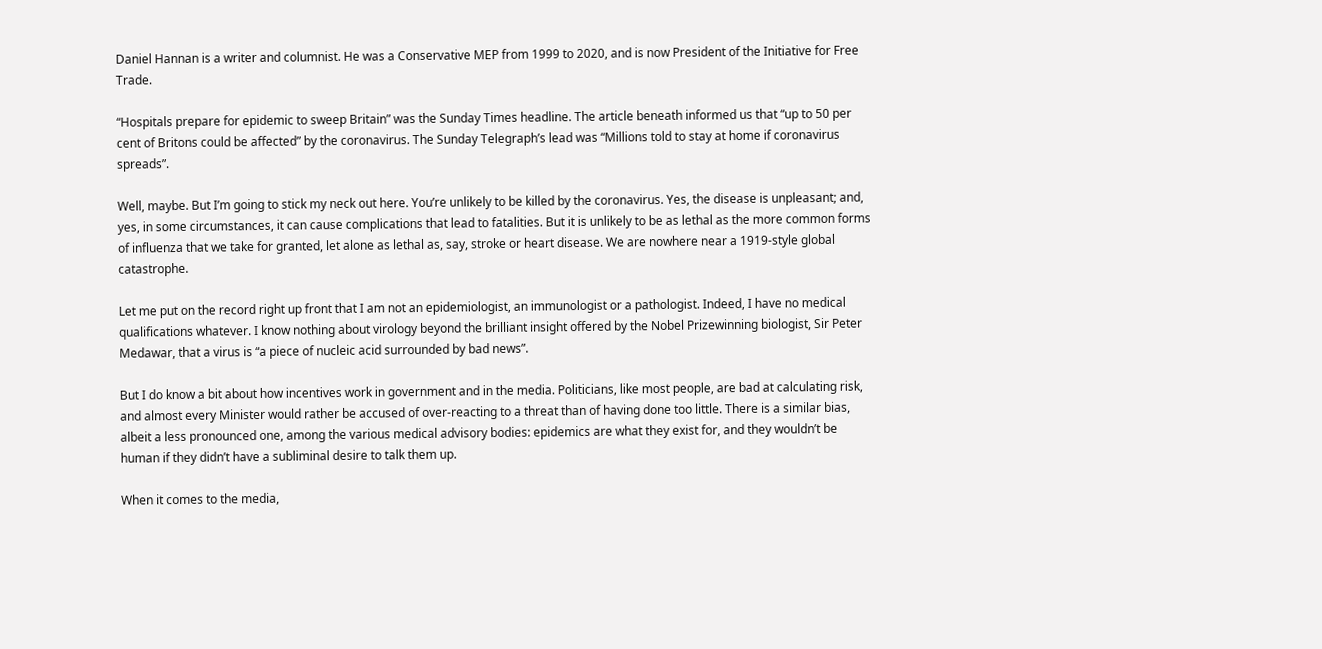Daniel Hannan is a writer and columnist. He was a Conservative MEP from 1999 to 2020, and is now President of the Initiative for Free Trade.

“Hospitals prepare for epidemic to sweep Britain” was the Sunday Times headline. The article beneath informed us that “up to 50 per cent of Britons could be affected” by the coronavirus. The Sunday Telegraph’s lead was “Millions told to stay at home if coronavirus spreads”.

Well, maybe. But I’m going to stick my neck out here. You’re unlikely to be killed by the coronavirus. Yes, the disease is unpleasant; and, yes, in some circumstances, it can cause complications that lead to fatalities. But it is unlikely to be as lethal as the more common forms of influenza that we take for granted, let alone as lethal as, say, stroke or heart disease. We are nowhere near a 1919-style global catastrophe.

Let me put on the record right up front that I am not an epidemiologist, an immunologist or a pathologist. Indeed, I have no medical qualifications whatever. I know nothing about virology beyond the brilliant insight offered by the Nobel Prizewinning biologist, Sir Peter Medawar, that a virus is “a piece of nucleic acid surrounded by bad news”.

But I do know a bit about how incentives work in government and in the media. Politicians, like most people, are bad at calculating risk, and almost every Minister would rather be accused of over-reacting to a threat than of having done too little. There is a similar bias, albeit a less pronounced one, among the various medical advisory bodies: epidemics are what they exist for, and they wouldn’t be human if they didn’t have a subliminal desire to talk them up.

When it comes to the media,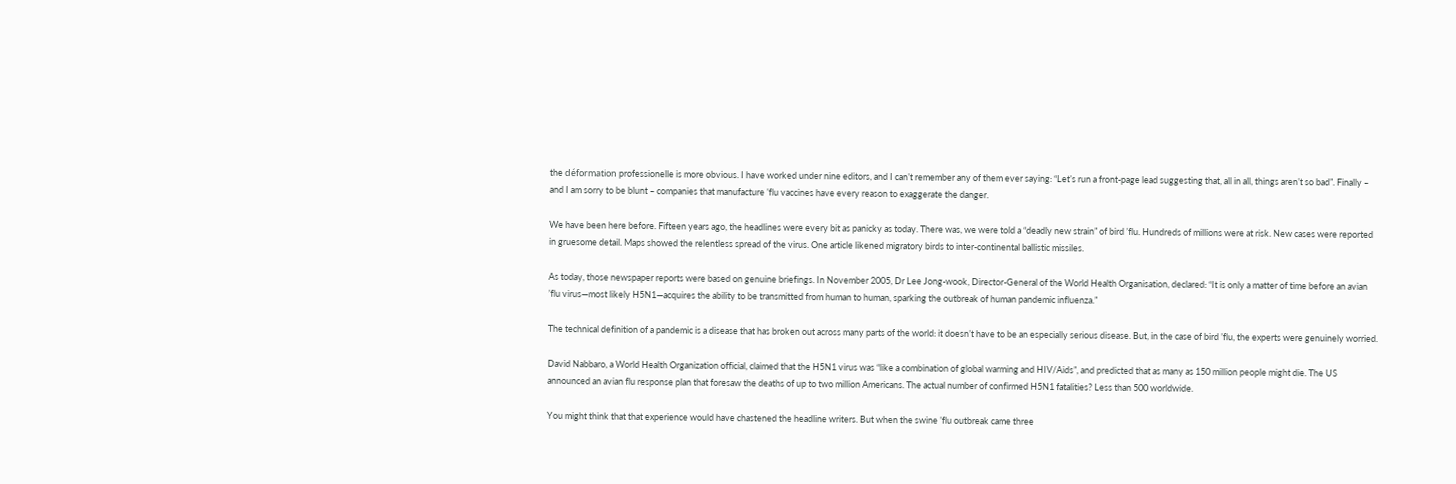the déformation professionelle is more obvious. I have worked under nine editors, and I can’t remember any of them ever saying: “Let’s run a front-page lead suggesting that, all in all, things aren’t so bad”. Finally – and I am sorry to be blunt – companies that manufacture ’flu vaccines have every reason to exaggerate the danger.

We have been here before. Fifteen years ago, the headlines were every bit as panicky as today. There was, we were told a “deadly new strain” of bird ’flu. Hundreds of millions were at risk. New cases were reported in gruesome detail. Maps showed the relentless spread of the virus. One article likened migratory birds to inter-continental ballistic missiles.

As today, those newspaper reports were based on genuine briefings. In November 2005, Dr Lee Jong-wook, Director-General of the World Health Organisation, declared: “It is only a matter of time before an avian ’flu virus—most likely H5N1—acquires the ability to be transmitted from human to human, sparking the outbreak of human pandemic influenza.”

The technical definition of a pandemic is a disease that has broken out across many parts of the world: it doesn’t have to be an especially serious disease. But, in the case of bird ’flu, the experts were genuinely worried.

David Nabbaro, a World Health Organization official, claimed that the H5N1 virus was “like a combination of global warming and HIV/Aids”, and predicted that as many as 150 million people might die. The US announced an avian flu response plan that foresaw the deaths of up to two million Americans. The actual number of confirmed H5N1 fatalities? Less than 500 worldwide.

You might think that that experience would have chastened the headline writers. But when the swine ’flu outbreak came three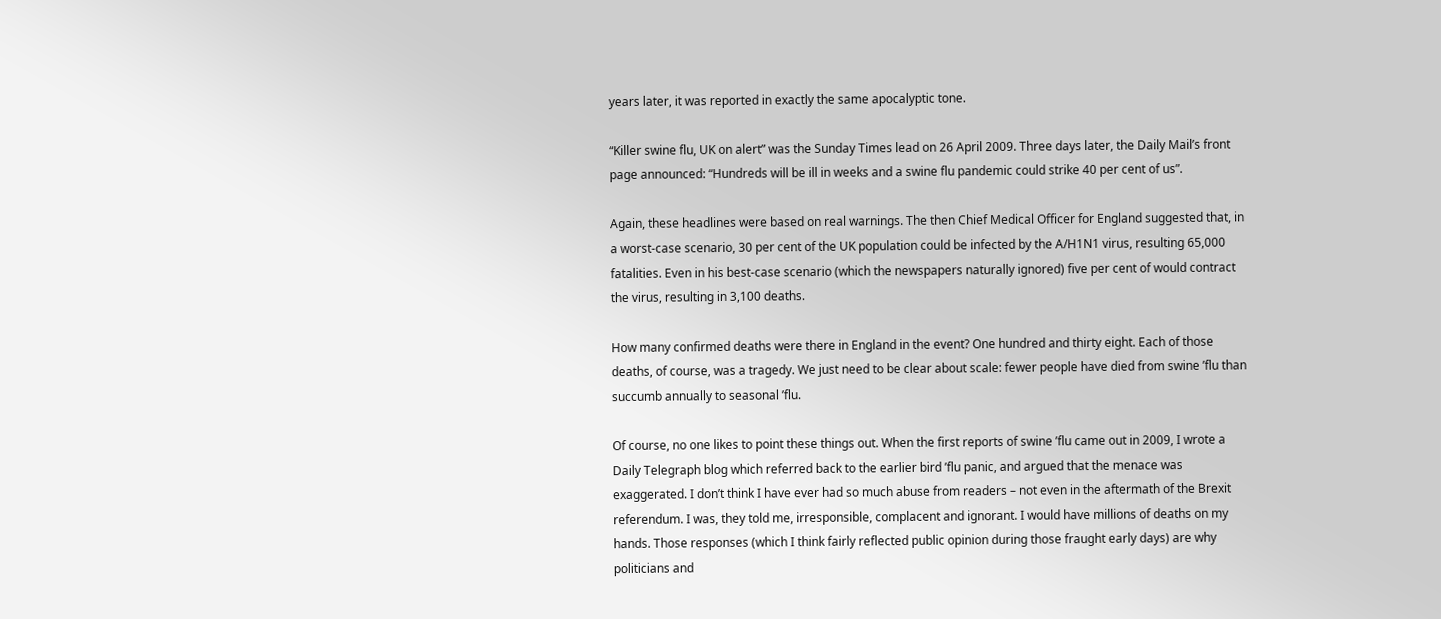years later, it was reported in exactly the same apocalyptic tone.

“Killer swine flu, UK on alert” was the Sunday Times lead on 26 April 2009. Three days later, the Daily Mail’s front page announced: “Hundreds will be ill in weeks and a swine flu pandemic could strike 40 per cent of us”.

Again, these headlines were based on real warnings. The then Chief Medical Officer for England suggested that, in a worst-case scenario, 30 per cent of the UK population could be infected by the A/H1N1 virus, resulting 65,000 fatalities. Even in his best-case scenario (which the newspapers naturally ignored) five per cent of would contract the virus, resulting in 3,100 deaths.

How many confirmed deaths were there in England in the event? One hundred and thirty eight. Each of those deaths, of course, was a tragedy. We just need to be clear about scale: fewer people have died from swine ’flu than succumb annually to seasonal ’flu.

Of course, no one likes to point these things out. When the first reports of swine ’flu came out in 2009, I wrote a Daily Telegraph blog which referred back to the earlier bird ’flu panic, and argued that the menace was exaggerated. I don’t think I have ever had so much abuse from readers – not even in the aftermath of the Brexit referendum. I was, they told me, irresponsible, complacent and ignorant. I would have millions of deaths on my hands. Those responses (which I think fairly reflected public opinion during those fraught early days) are why politicians and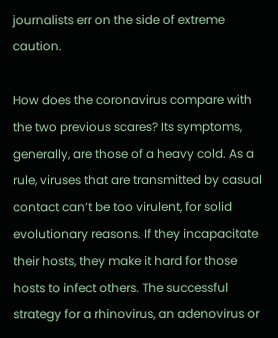journalists err on the side of extreme caution.

How does the coronavirus compare with the two previous scares? Its symptoms, generally, are those of a heavy cold. As a rule, viruses that are transmitted by casual contact can’t be too virulent, for solid evolutionary reasons. If they incapacitate their hosts, they make it hard for those hosts to infect others. The successful strategy for a rhinovirus, an adenovirus or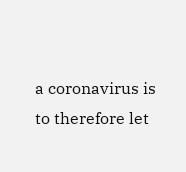a coronavirus is to therefore let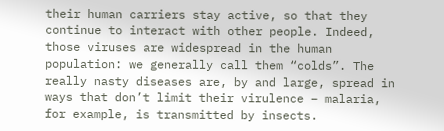their human carriers stay active, so that they continue to interact with other people. Indeed, those viruses are widespread in the human population: we generally call them “colds”. The really nasty diseases are, by and large, spread in ways that don’t limit their virulence – malaria, for example, is transmitted by insects.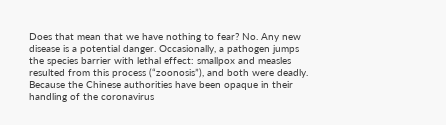Does that mean that we have nothing to fear? No. Any new disease is a potential danger. Occasionally, a pathogen jumps the species barrier with lethal effect: smallpox and measles resulted from this process (“zoonosis”), and both were deadly. Because the Chinese authorities have been opaque in their handling of the coronavirus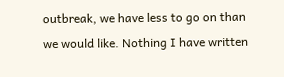outbreak, we have less to go on than we would like. Nothing I have written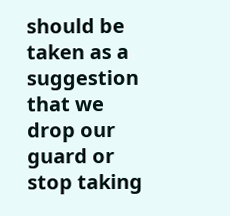should be taken as a suggestion that we drop our guard or stop taking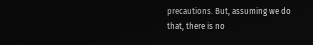precautions. But, assuming we do that, there is no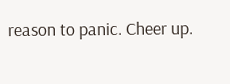reason to panic. Cheer up.